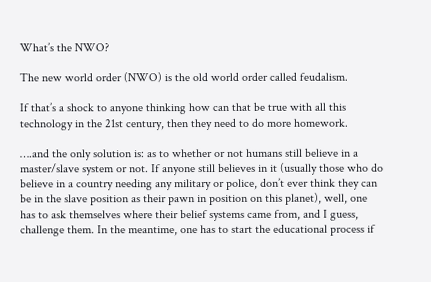What’s the NWO?

The new world order (NWO) is the old world order called feudalism.

If that’s a shock to anyone thinking how can that be true with all this technology in the 21st century, then they need to do more homework.

….and the only solution is: as to whether or not humans still believe in a master/slave system or not. If anyone still believes in it (usually those who do believe in a country needing any military or police, don’t ever think they can be in the slave position as their pawn in position on this planet), well, one has to ask themselves where their belief systems came from, and I guess, challenge them. In the meantime, one has to start the educational process if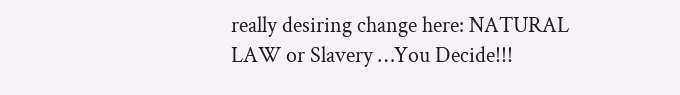really desiring change here: NATURAL LAW or Slavery …You Decide!!!